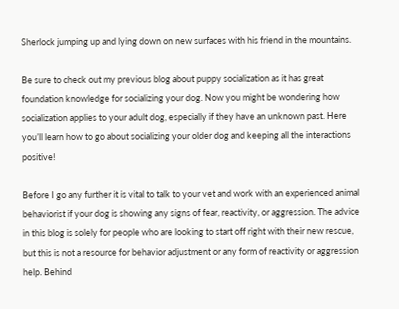Sherlock jumping up and lying down on new surfaces with his friend in the mountains.

Be sure to check out my previous blog about puppy socialization as it has great foundation knowledge for socializing your dog. Now you might be wondering how socialization applies to your adult dog, especially if they have an unknown past. Here you’ll learn how to go about socializing your older dog and keeping all the interactions positive!

Before I go any further it is vital to talk to your vet and work with an experienced animal behaviorist if your dog is showing any signs of fear, reactivity, or aggression. The advice in this blog is solely for people who are looking to start off right with their new rescue, but this is not a resource for behavior adjustment or any form of reactivity or aggression help. Behind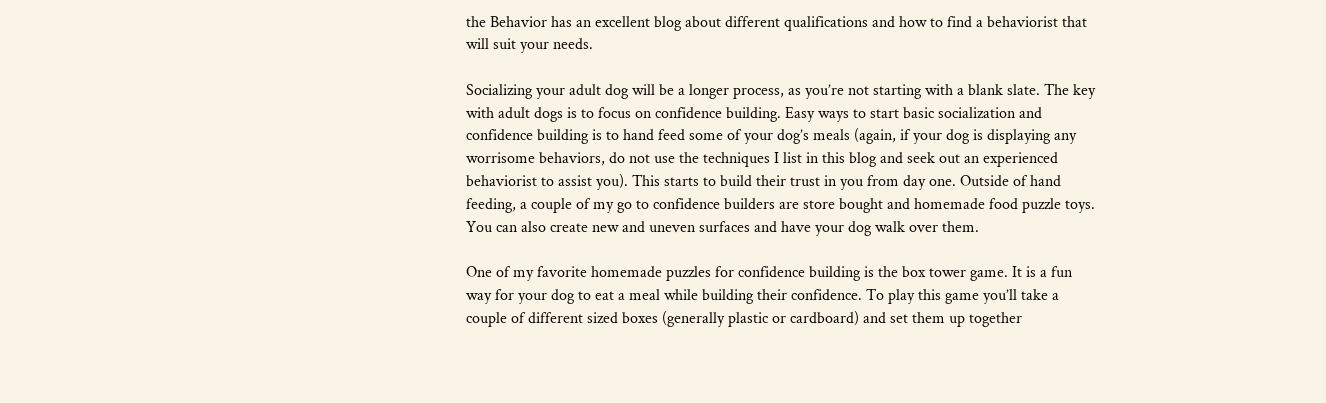the Behavior has an excellent blog about different qualifications and how to find a behaviorist that will suit your needs.

Socializing your adult dog will be a longer process, as you’re not starting with a blank slate. The key with adult dogs is to focus on confidence building. Easy ways to start basic socialization and confidence building is to hand feed some of your dog’s meals (again, if your dog is displaying any worrisome behaviors, do not use the techniques I list in this blog and seek out an experienced behaviorist to assist you). This starts to build their trust in you from day one. Outside of hand feeding, a couple of my go to confidence builders are store bought and homemade food puzzle toys. You can also create new and uneven surfaces and have your dog walk over them.

One of my favorite homemade puzzles for confidence building is the box tower game. It is a fun way for your dog to eat a meal while building their confidence. To play this game you’ll take a couple of different sized boxes (generally plastic or cardboard) and set them up together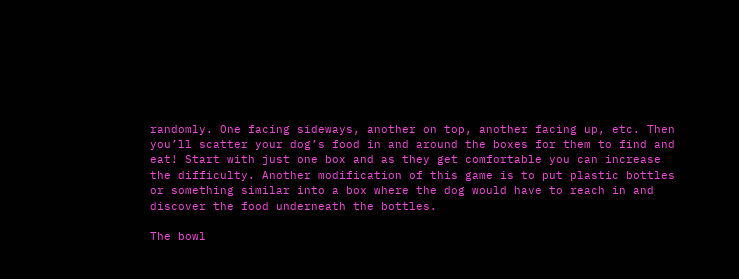randomly. One facing sideways, another on top, another facing up, etc. Then you’ll scatter your dog’s food in and around the boxes for them to find and eat! Start with just one box and as they get comfortable you can increase the difficulty. Another modification of this game is to put plastic bottles or something similar into a box where the dog would have to reach in and discover the food underneath the bottles.

The bowl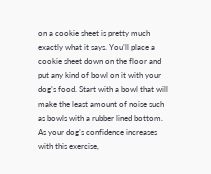on a cookie sheet is pretty much exactly what it says. You’ll place a cookie sheet down on the floor and put any kind of bowl on it with your dog’s food. Start with a bowl that will make the least amount of noise such as bowls with a rubber lined bottom. As your dog’s confidence increases with this exercise,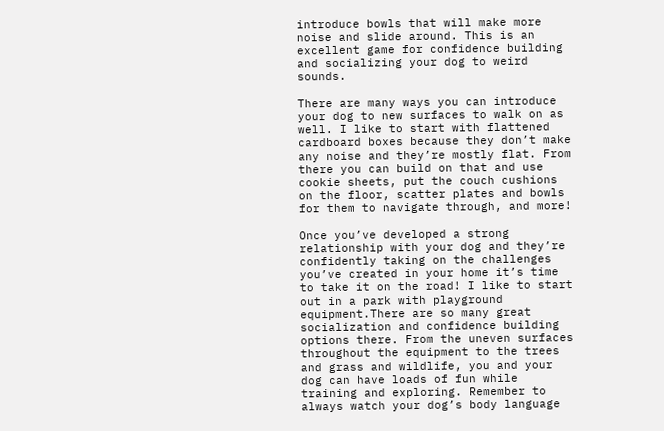introduce bowls that will make more noise and slide around. This is an excellent game for confidence building and socializing your dog to weird sounds.

There are many ways you can introduce your dog to new surfaces to walk on as well. I like to start with flattened cardboard boxes because they don’t make any noise and they’re mostly flat. From there you can build on that and use cookie sheets, put the couch cushions on the floor, scatter plates and bowls for them to navigate through, and more!

Once you’ve developed a strong relationship with your dog and they’re confidently taking on the challenges you’ve created in your home it’s time to take it on the road! I like to start out in a park with playground equipment.There are so many great socialization and confidence building options there. From the uneven surfaces throughout the equipment to the trees and grass and wildlife, you and your dog can have loads of fun while training and exploring. Remember to always watch your dog’s body language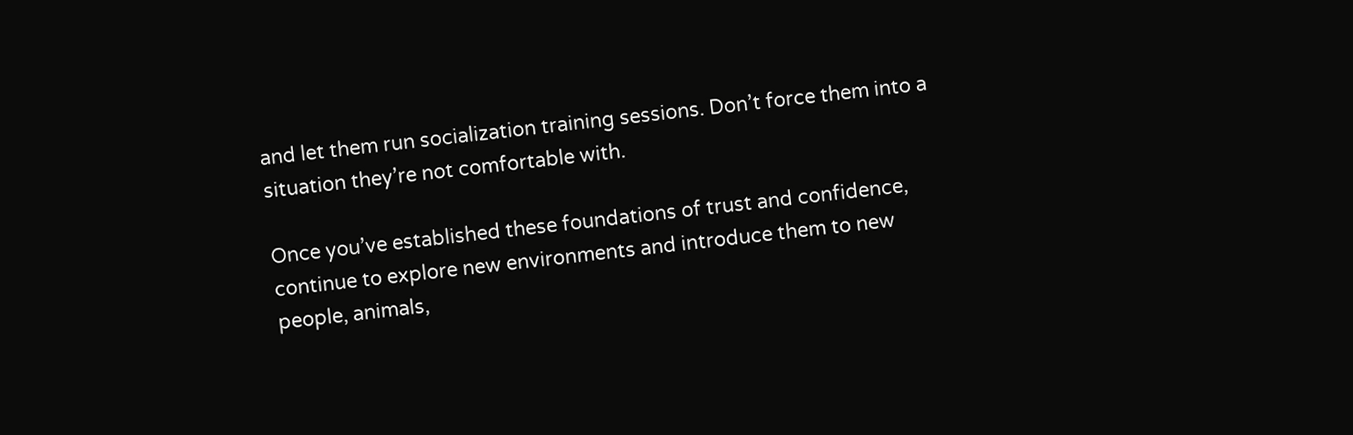and let them run socialization training sessions. Don’t force them into a situation they’re not comfortable with.

Once you’ve established these foundations of trust and confidence, continue to explore new environments and introduce them to new people, animals,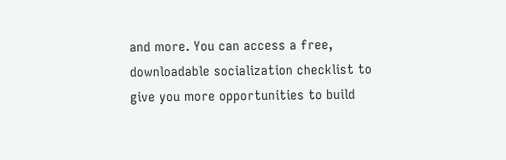and more. You can access a free, downloadable socialization checklist to give you more opportunities to build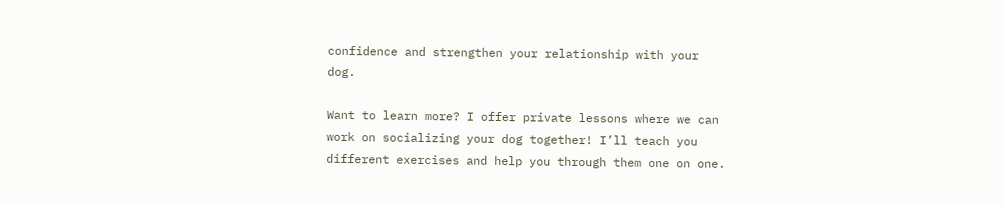confidence and strengthen your relationship with your dog.

Want to learn more? I offer private lessons where we can work on socializing your dog together! I’ll teach you different exercises and help you through them one on one.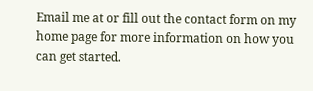Email me at or fill out the contact form on my home page for more information on how you can get started.